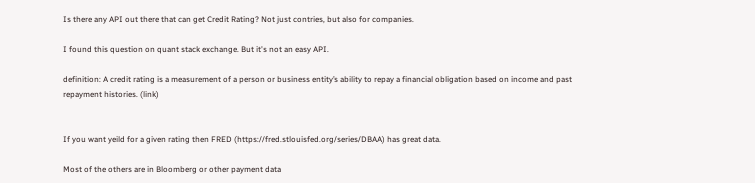Is there any API out there that can get Credit Rating? Not just contries, but also for companies.

I found this question on quant stack exchange. But it's not an easy API.

definition: A credit rating is a measurement of a person or business entity’s ability to repay a financial obligation based on income and past repayment histories. (link)


If you want yeild for a given rating then FRED (https://fred.stlouisfed.org/series/DBAA) has great data.

Most of the others are in Bloomberg or other payment data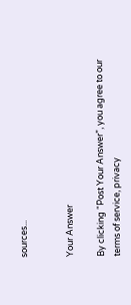sources...


Your Answer

By clicking “Post Your Answer”, you agree to our terms of service, privacy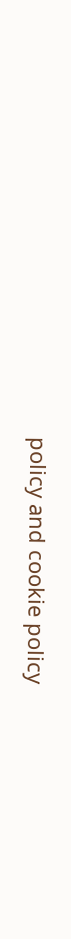policy and cookie policy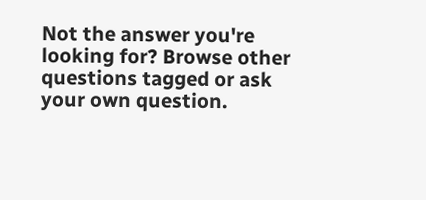Not the answer you're looking for? Browse other questions tagged or ask your own question.